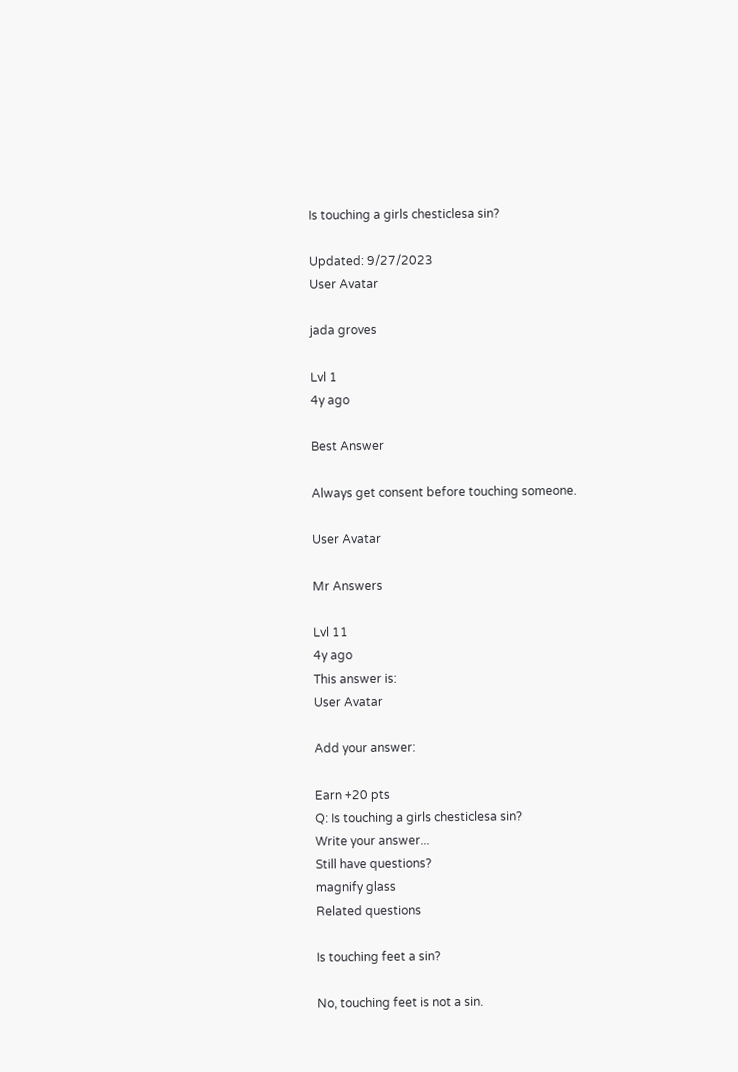Is touching a girls chesticlesa sin?

Updated: 9/27/2023
User Avatar

jada groves

Lvl 1
4y ago

Best Answer

Always get consent before touching someone.

User Avatar

Mr Answers

Lvl 11
4y ago
This answer is:
User Avatar

Add your answer:

Earn +20 pts
Q: Is touching a girls chesticlesa sin?
Write your answer...
Still have questions?
magnify glass
Related questions

Is touching feet a sin?

No, touching feet is not a sin.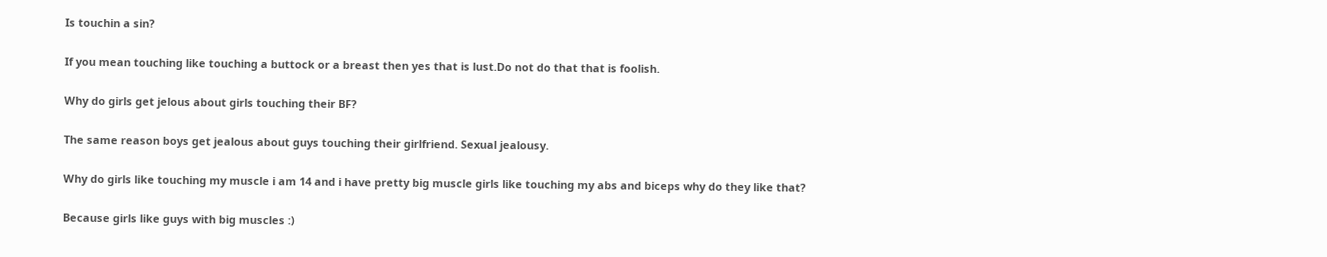Is touchin a sin?

If you mean touching like touching a buttock or a breast then yes that is lust.Do not do that that is foolish.

Why do girls get jelous about girls touching their BF?

The same reason boys get jealous about guys touching their girlfriend. Sexual jealousy.

Why do girls like touching my muscle i am 14 and i have pretty big muscle girls like touching my abs and biceps why do they like that?

Because girls like guys with big muscles :)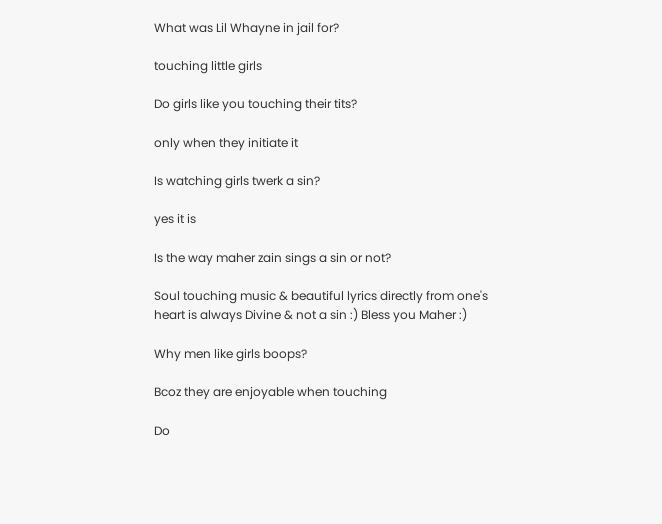What was Lil Whayne in jail for?

touching little girls

Do girls like you touching their tits?

only when they initiate it

Is watching girls twerk a sin?

yes it is

Is the way maher zain sings a sin or not?

Soul touching music & beautiful lyrics directly from one's heart is always Divine & not a sin :) Bless you Maher :)

Why men like girls boops?

Bcoz they are enjoyable when touching

Do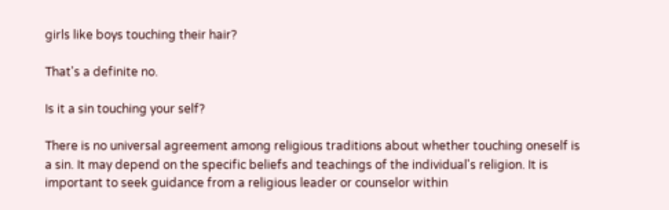girls like boys touching their hair?

That's a definite no.

Is it a sin touching your self?

There is no universal agreement among religious traditions about whether touching oneself is a sin. It may depend on the specific beliefs and teachings of the individual's religion. It is important to seek guidance from a religious leader or counselor within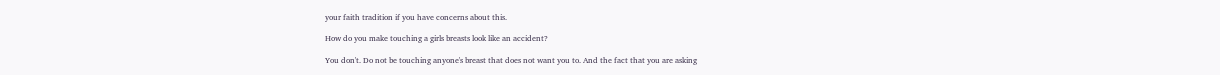your faith tradition if you have concerns about this.

How do you make touching a girls breasts look like an accident?

You don't. Do not be touching anyone's breast that does not want you to. And the fact that you are asking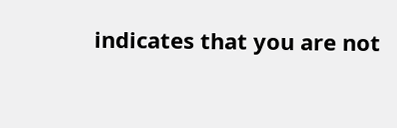indicates that you are not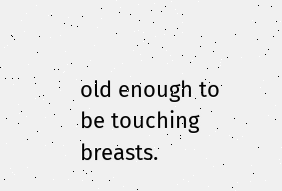old enough to be touching breasts.